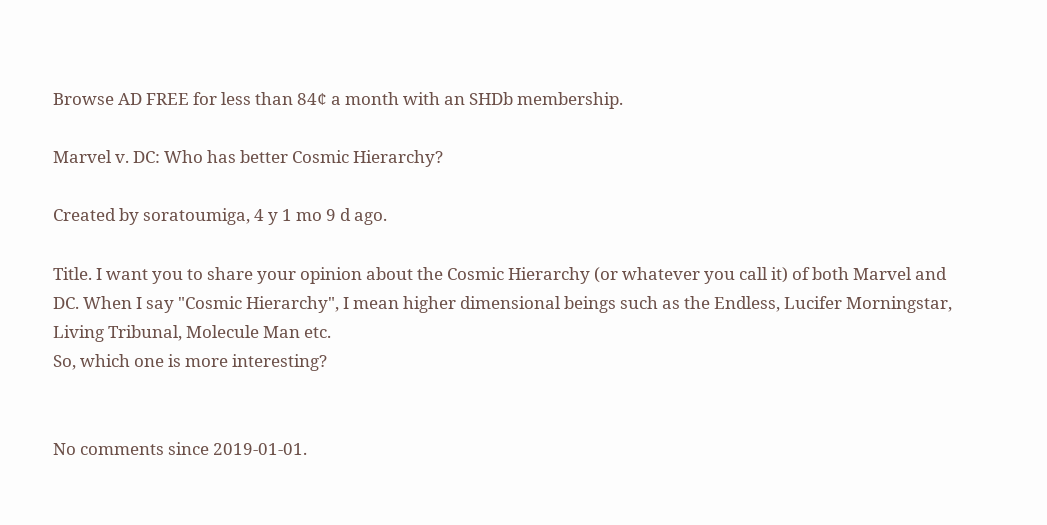Browse AD FREE for less than 84¢ a month with an SHDb membership.

Marvel v. DC: Who has better Cosmic Hierarchy?

Created by soratoumiga, 4 y 1 mo 9 d ago.

Title. I want you to share your opinion about the Cosmic Hierarchy (or whatever you call it) of both Marvel and DC. When I say "Cosmic Hierarchy", I mean higher dimensional beings such as the Endless, Lucifer Morningstar, Living Tribunal, Molecule Man etc.
So, which one is more interesting?


No comments since 2019-01-01.